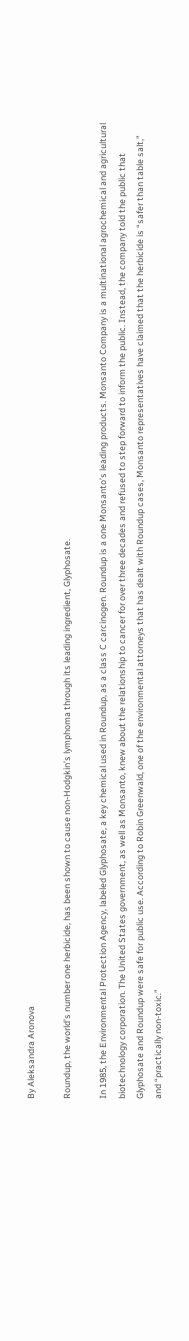By Aleksandra Aronova

Roundup, the world’s number one herbicide, has been shown to cause non-Hodgkin’s lymphoma through its leading ingredient, Glyphosate.

In 1985, the Environmental Protection Agency, labeled Glyphosate, a key chemical used in Roundup, as a class C carcinogen. Roundup is a one Monsanto’s leading products. Monsanto Company is a multinational agrochemical and agricultural biotechnology corporation. The United States government, as well as Monsanto, knew about the relationship to cancer for over three decades and refused to step forward to inform the public. Instead, the company told the public that Glyphosate and Roundup were safe for public use. According to Robin Greenwald, one of the environmental attorneys that has dealt with Roundup cases, Monsanto representatives have claimed that the herbicide is “safer than table salt,” and “practically non-toxic.”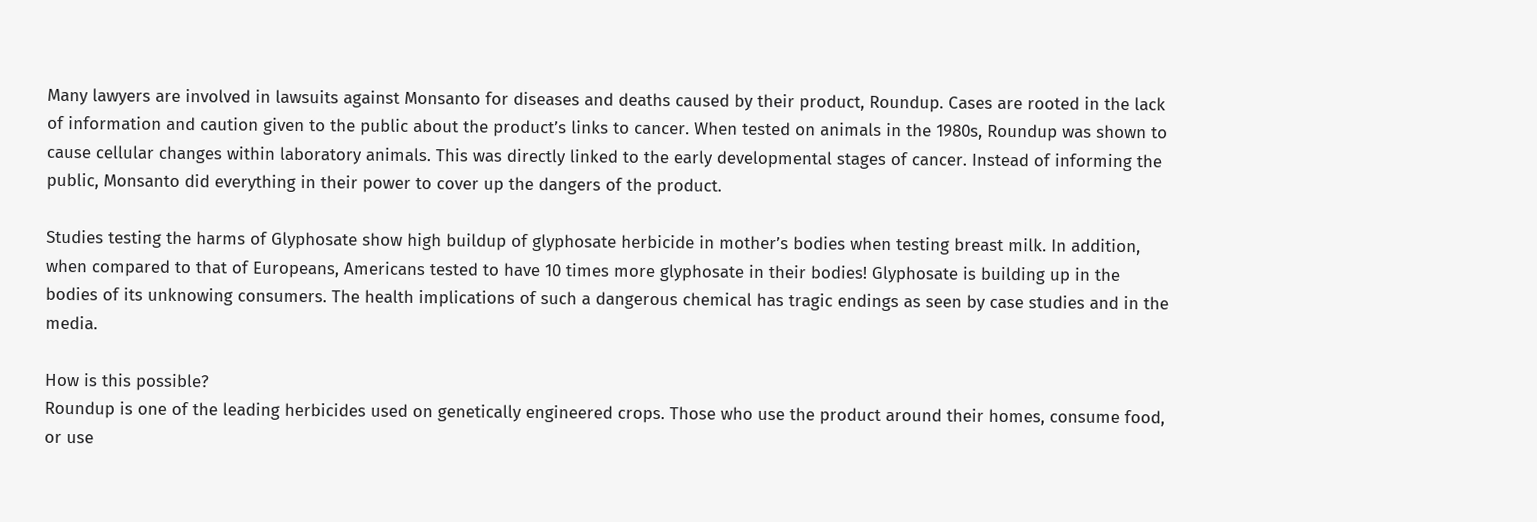Many lawyers are involved in lawsuits against Monsanto for diseases and deaths caused by their product, Roundup. Cases are rooted in the lack of information and caution given to the public about the product’s links to cancer. When tested on animals in the 1980s, Roundup was shown to cause cellular changes within laboratory animals. This was directly linked to the early developmental stages of cancer. Instead of informing the public, Monsanto did everything in their power to cover up the dangers of the product.

Studies testing the harms of Glyphosate show high buildup of glyphosate herbicide in mother’s bodies when testing breast milk. In addition, when compared to that of Europeans, Americans tested to have 10 times more glyphosate in their bodies! Glyphosate is building up in the bodies of its unknowing consumers. The health implications of such a dangerous chemical has tragic endings as seen by case studies and in the media.

How is this possible?
Roundup is one of the leading herbicides used on genetically engineered crops. Those who use the product around their homes, consume food, or use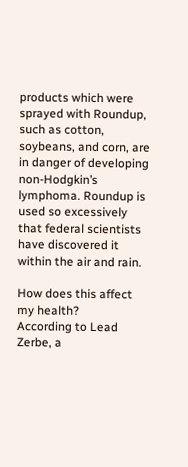products which were sprayed with Roundup, such as cotton, soybeans, and corn, are in danger of developing non-Hodgkin’s lymphoma. Roundup is used so excessively that federal scientists have discovered it within the air and rain.

How does this affect my health?
According to Lead Zerbe, a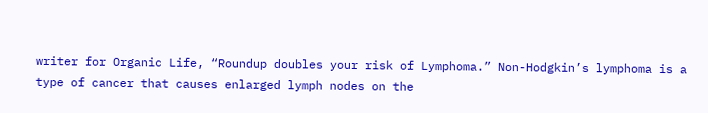writer for Organic Life, “Roundup doubles your risk of Lymphoma.” Non-Hodgkin’s lymphoma is a type of cancer that causes enlarged lymph nodes on the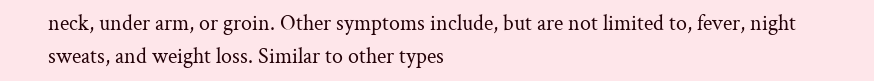neck, under arm, or groin. Other symptoms include, but are not limited to, fever, night sweats, and weight loss. Similar to other types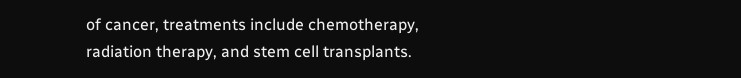of cancer, treatments include chemotherapy, radiation therapy, and stem cell transplants.